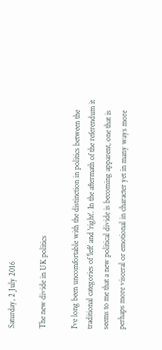Saturday, 2 July 2016

The new divide in UK politics

I've long been uncomfortable with the distinction in politics between the traditional categories of 'left' and 'right'. In the aftermath of the referendum it seems to me that a new political divide is becoming apparent, one that is perhaps more visceral or emotional in character yet in many ways more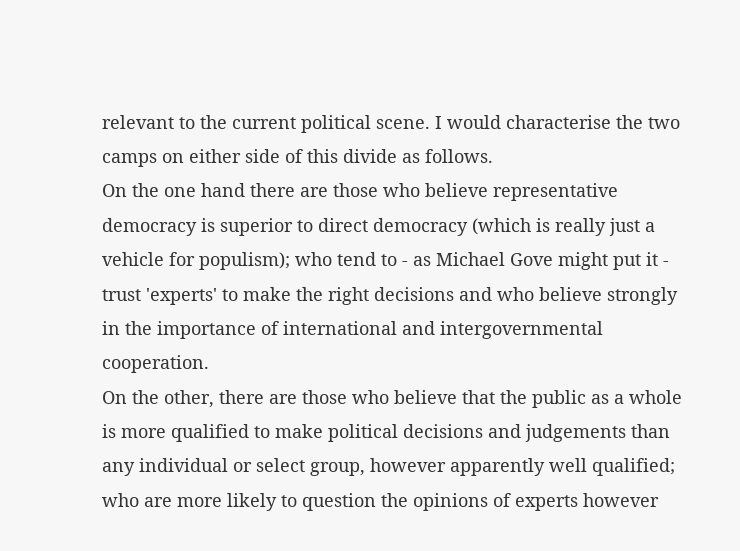relevant to the current political scene. I would characterise the two camps on either side of this divide as follows.
On the one hand there are those who believe representative democracy is superior to direct democracy (which is really just a vehicle for populism); who tend to - as Michael Gove might put it - trust 'experts' to make the right decisions and who believe strongly in the importance of international and intergovernmental cooperation.
On the other, there are those who believe that the public as a whole is more qualified to make political decisions and judgements than any individual or select group, however apparently well qualified; who are more likely to question the opinions of experts however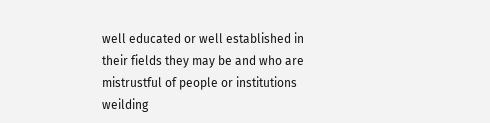well educated or well established in their fields they may be and who are mistrustful of people or institutions weilding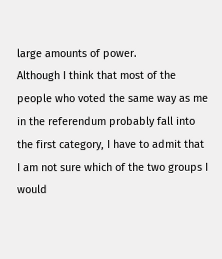large amounts of power.
Although I think that most of the people who voted the same way as me in the referendum probably fall into the first category, I have to admit that I am not sure which of the two groups I would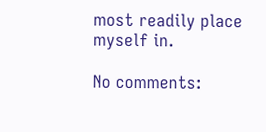most readily place myself in.

No comments: